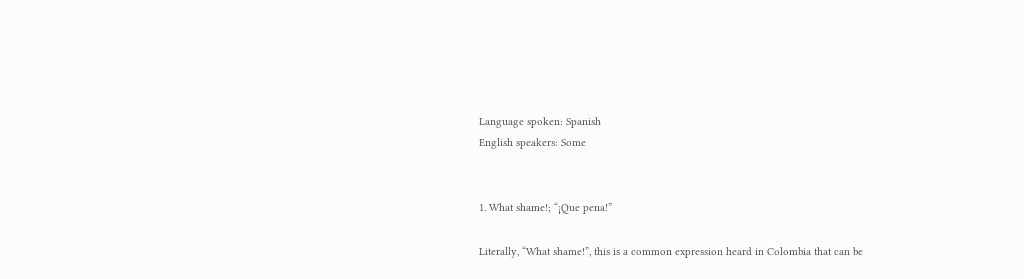Language spoken: Spanish
English speakers: Some


1. What shame!; “¡Que pena!”

Literally, “What shame!”, this is a common expression heard in Colombia that can be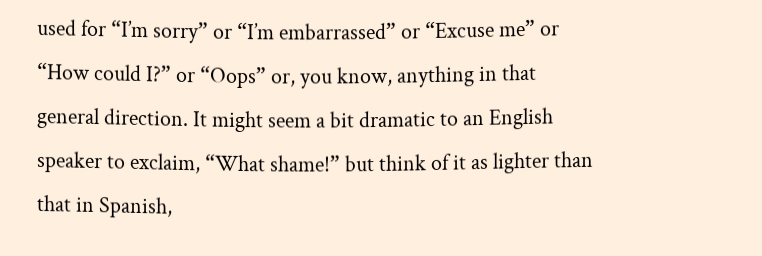used for “I’m sorry” or “I’m embarrassed” or “Excuse me” or “How could I?” or “Oops” or, you know, anything in that general direction. It might seem a bit dramatic to an English speaker to exclaim, “What shame!” but think of it as lighter than that in Spanish,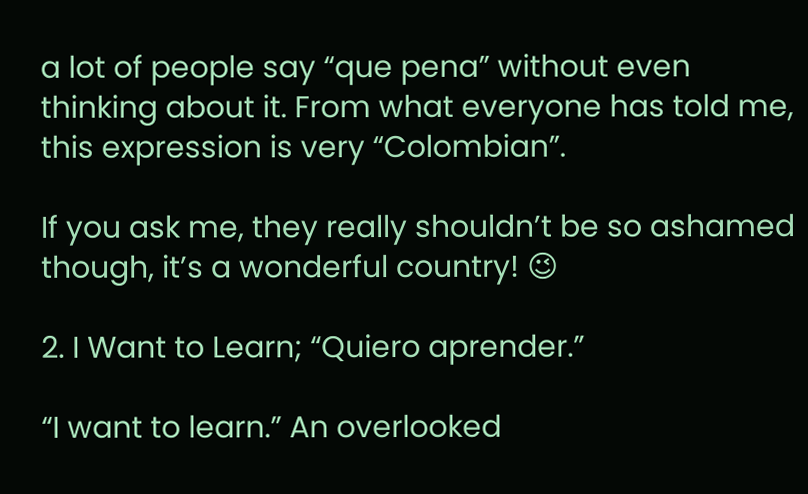a lot of people say “que pena” without even thinking about it. From what everyone has told me, this expression is very “Colombian”.

If you ask me, they really shouldn’t be so ashamed though, it’s a wonderful country! 😉

2. I Want to Learn; “Quiero aprender.”

“I want to learn.” An overlooked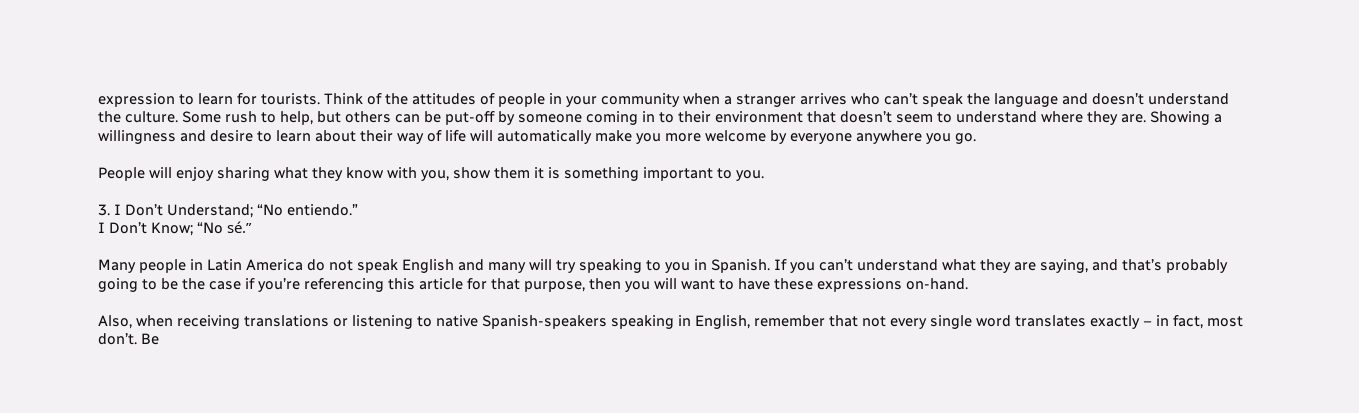expression to learn for tourists. Think of the attitudes of people in your community when a stranger arrives who can’t speak the language and doesn’t understand the culture. Some rush to help, but others can be put-off by someone coming in to their environment that doesn’t seem to understand where they are. Showing a willingness and desire to learn about their way of life will automatically make you more welcome by everyone anywhere you go.

People will enjoy sharing what they know with you, show them it is something important to you.

3. I Don’t Understand; “No entiendo.”
I Don’t Know; “No sé.”

Many people in Latin America do not speak English and many will try speaking to you in Spanish. If you can’t understand what they are saying, and that’s probably going to be the case if you’re referencing this article for that purpose, then you will want to have these expressions on-hand.

Also, when receiving translations or listening to native Spanish-speakers speaking in English, remember that not every single word translates exactly – in fact, most don’t. Be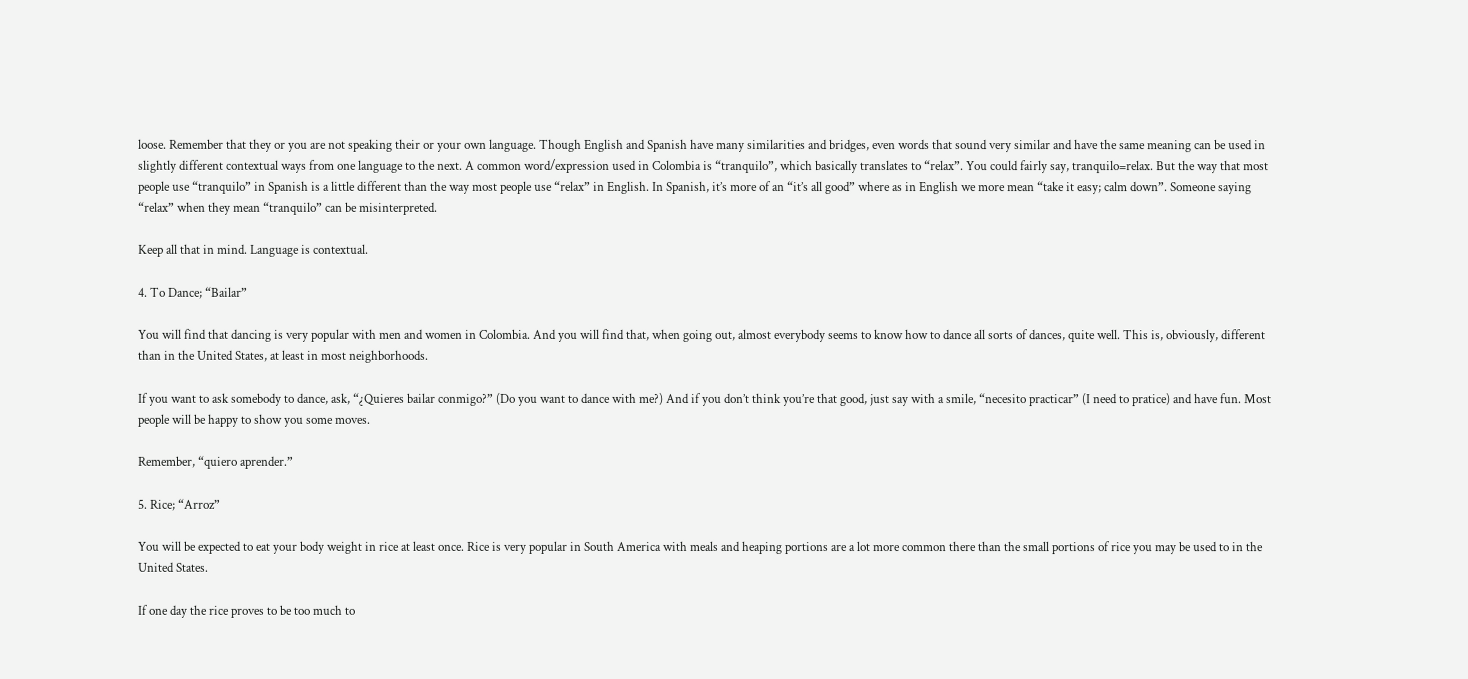loose. Remember that they or you are not speaking their or your own language. Though English and Spanish have many similarities and bridges, even words that sound very similar and have the same meaning can be used in slightly different contextual ways from one language to the next. A common word/expression used in Colombia is “tranquilo”, which basically translates to “relax”. You could fairly say, tranquilo=relax. But the way that most people use “tranquilo” in Spanish is a little different than the way most people use “relax” in English. In Spanish, it’s more of an “it’s all good” where as in English we more mean “take it easy; calm down”. Someone saying “relax” when they mean “tranquilo” can be misinterpreted.

Keep all that in mind. Language is contextual.

4. To Dance; “Bailar”

You will find that dancing is very popular with men and women in Colombia. And you will find that, when going out, almost everybody seems to know how to dance all sorts of dances, quite well. This is, obviously, different than in the United States, at least in most neighborhoods.

If you want to ask somebody to dance, ask, “¿Quieres bailar conmigo?” (Do you want to dance with me?) And if you don’t think you’re that good, just say with a smile, “necesito practicar” (I need to pratice) and have fun. Most people will be happy to show you some moves.

Remember, “quiero aprender.”

5. Rice; “Arroz”

You will be expected to eat your body weight in rice at least once. Rice is very popular in South America with meals and heaping portions are a lot more common there than the small portions of rice you may be used to in the United States.

If one day the rice proves to be too much to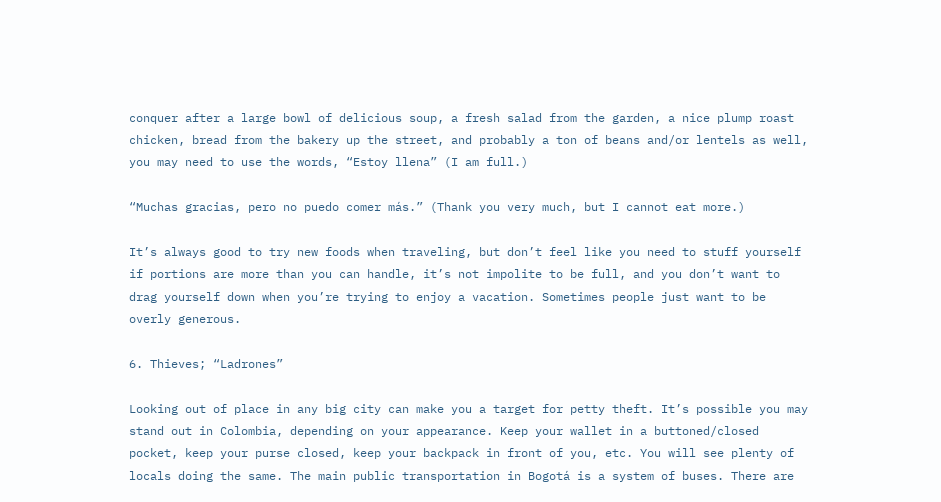conquer after a large bowl of delicious soup, a fresh salad from the garden, a nice plump roast chicken, bread from the bakery up the street, and probably a ton of beans and/or lentels as well, you may need to use the words, “Estoy llena” (I am full.)

“Muchas gracias, pero no puedo comer más.” (Thank you very much, but I cannot eat more.)

It’s always good to try new foods when traveling, but don’t feel like you need to stuff yourself if portions are more than you can handle, it’s not impolite to be full, and you don’t want to drag yourself down when you’re trying to enjoy a vacation. Sometimes people just want to be overly generous.

6. Thieves; “Ladrones”

Looking out of place in any big city can make you a target for petty theft. It’s possible you may stand out in Colombia, depending on your appearance. Keep your wallet in a buttoned/closed pocket, keep your purse closed, keep your backpack in front of you, etc. You will see plenty of locals doing the same. The main public transportation in Bogotá is a system of buses. There are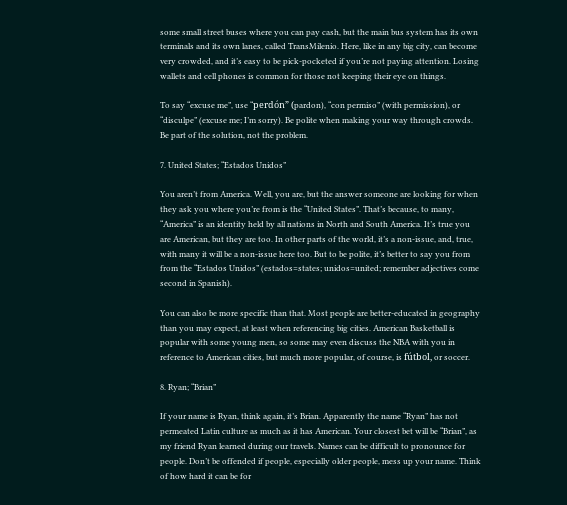some small street buses where you can pay cash, but the main bus system has its own terminals and its own lanes, called TransMilenio. Here, like in any big city, can become very crowded, and it’s easy to be pick-pocketed if you’re not paying attention. Losing wallets and cell phones is common for those not keeping their eye on things.

To say “excuse me”, use “perdón” (pardon), “con permiso” (with permission), or “disculpe” (excuse me; I’m sorry). Be polite when making your way through crowds. Be part of the solution, not the problem.

7. United States; “Estados Unidos”

You aren’t from America. Well, you are, but the answer someone are looking for when they ask you where you’re from is the “United States”. That’s because, to many, “America” is an identity held by all nations in North and South America. It’s true you are American, but they are too. In other parts of the world, it’s a non-issue, and, true, with many it will be a non-issue here too. But to be polite, it’s better to say you from from the “Estados Unidos” (estados=states; unidos=united; remember adjectives come second in Spanish).

You can also be more specific than that. Most people are better-educated in geography than you may expect, at least when referencing big cities. American Basketball is popular with some young men, so some may even discuss the NBA with you in reference to American cities, but much more popular, of course, is fútbol, or soccer.

8. Ryan; “Brian”

If your name is Ryan, think again, it’s Brian. Apparently the name “Ryan” has not permeated Latin culture as much as it has American. Your closest bet will be “Brian”, as my friend Ryan learned during our travels. Names can be difficult to pronounce for people. Don’t be offended if people, especially older people, mess up your name. Think of how hard it can be for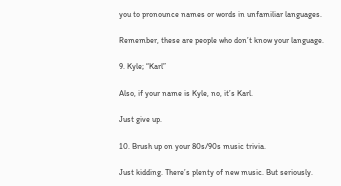you to pronounce names or words in unfamiliar languages.

Remember, these are people who don’t know your language.

9. Kyle; “Karl”

Also, if your name is Kyle, no, it’s Karl.

Just give up.

10. Brush up on your 80s/90s music trivia.

Just kidding. There’s plenty of new music. But seriously.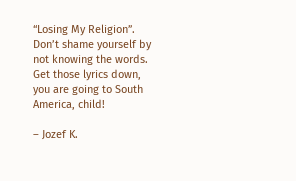“Losing My Religion”. Don’t shame yourself by not knowing the words. Get those lyrics down, you are going to South America, child!

– Jozef K.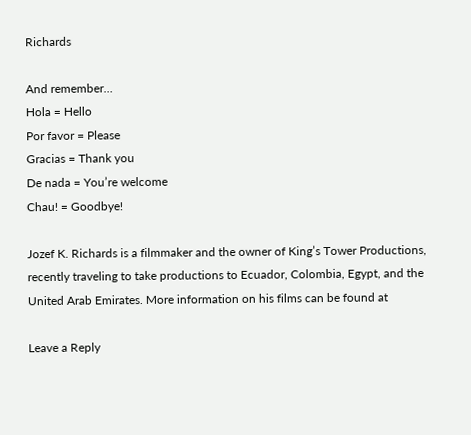Richards

And remember…
Hola = Hello
Por favor = Please
Gracias = Thank you
De nada = You’re welcome
Chau! = Goodbye!

Jozef K. Richards is a filmmaker and the owner of King’s Tower Productions, recently traveling to take productions to Ecuador, Colombia, Egypt, and the United Arab Emirates. More information on his films can be found at

Leave a Reply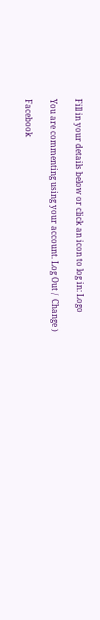Fill in your details below or click an icon to log in: Logo

You are commenting using your account. Log Out /  Change )

Facebook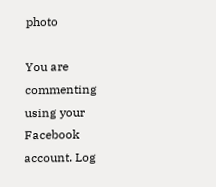photo

You are commenting using your Facebook account. Log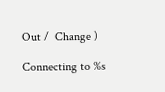Out /  Change )

Connecting to %s